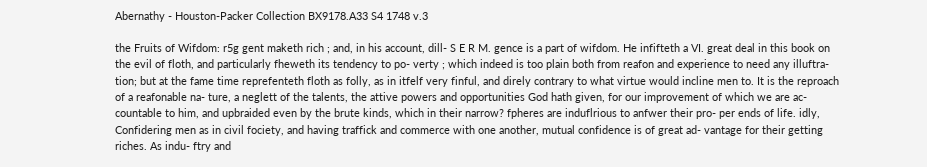Abernathy - Houston-Packer Collection BX9178.A33 S4 1748 v.3

the Fruits of Wifdom: r5g gent maketh rich ; and, in his account, dill- S E R M. gence is a part of wifdom. He infifteth a VI. great deal in this book on the evil of floth, and particularly fheweth its tendency to po- verty ; which indeed is too plain both from reafon and experience to need any illuftra- tion; but at the fame time reprefenteth floth as folly, as in itfelf very finful, and direly contrary to what virtue would incline men to. It is the reproach of a reafonable na- ture, a neglett of the talents, the attive powers and opportunities God hath given, for our improvement of which we are ac- countable to him, and upbraided even by the brute kinds, which in their narrow? fpheres are induflrious to anfwer their pro- per ends of life. idly, Confidering men as in civil fociety, and having traffick and commerce with one another, mutual confidence is of great ad- vantage for their getting riches. As indu- ftry and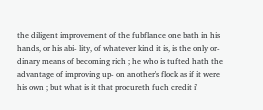the diligent improvement of the fubflance one bath in his hands, or his abi- lity, of whatever kind it is, is the only or- dinary means of becoming rich ; he who is tufted hath the advantage of improving up- on another's flock as if it were his own ; but what is it that procureth fuch credit i'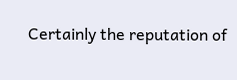Certainly the reputation of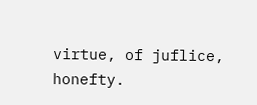virtue, of juflice, honefty.